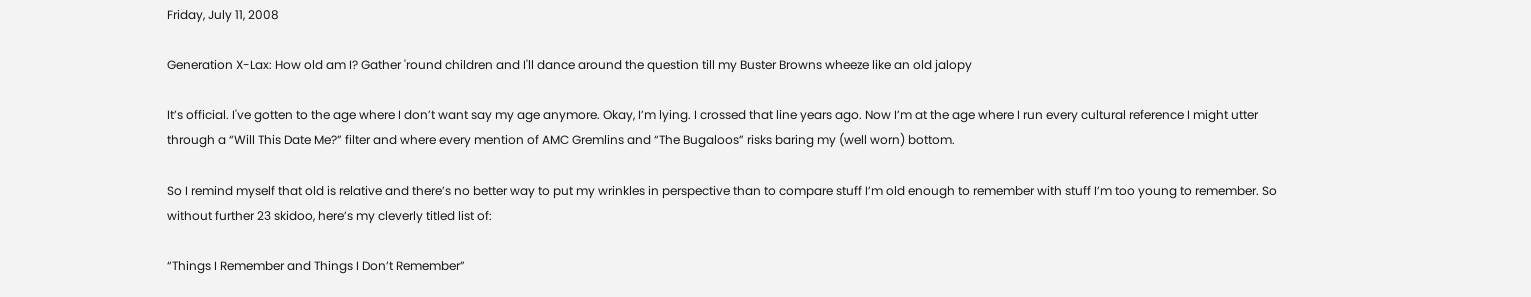Friday, July 11, 2008

Generation X-Lax: How old am I? Gather 'round children and I'll dance around the question till my Buster Browns wheeze like an old jalopy

It’s official. I've gotten to the age where I don’t want say my age anymore. Okay, I’m lying. I crossed that line years ago. Now I’m at the age where I run every cultural reference I might utter through a “Will This Date Me?” filter and where every mention of AMC Gremlins and “The Bugaloos” risks baring my (well worn) bottom.

So I remind myself that old is relative and there’s no better way to put my wrinkles in perspective than to compare stuff I’m old enough to remember with stuff I’m too young to remember. So without further 23 skidoo, here’s my cleverly titled list of:

“Things I Remember and Things I Don’t Remember”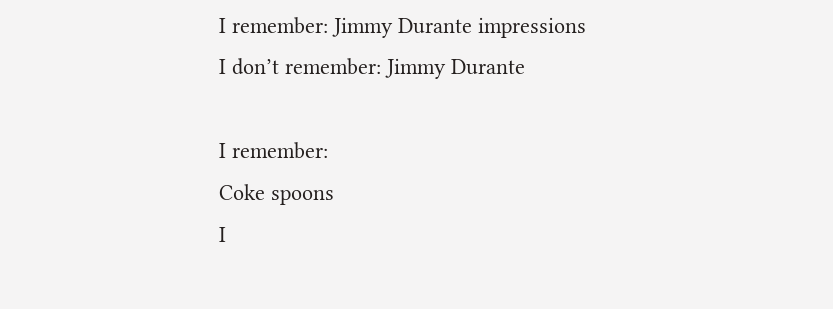I remember: Jimmy Durante impressions
I don’t remember: Jimmy Durante

I remember:
Coke spoons
I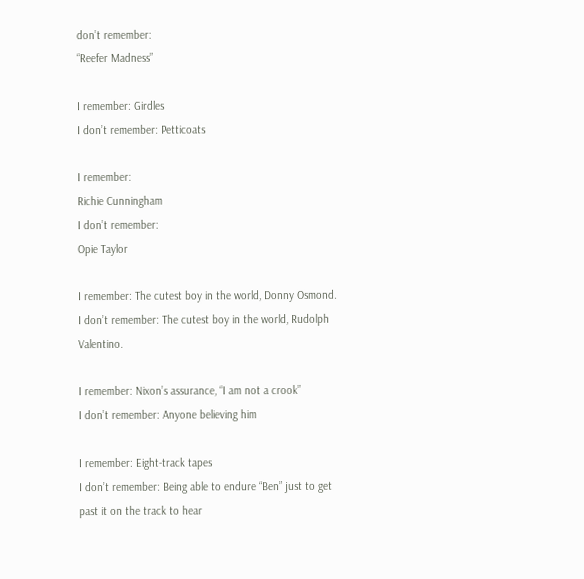don’t remember:
“Reefer Madness”

I remember: Girdles
I don’t remember: Petticoats

I remember:
Richie Cunningham
I don’t remember:
Opie Taylor

I remember: The cutest boy in the world, Donny Osmond.
I don’t remember: The cutest boy in the world, Rudolph Valentino.

I remember: Nixon’s assurance, “I am not a crook”
I don’t remember: Anyone believing him

I remember: Eight-track tapes
I don’t remember: Being able to endure “Ben” just to get past it on the track to hear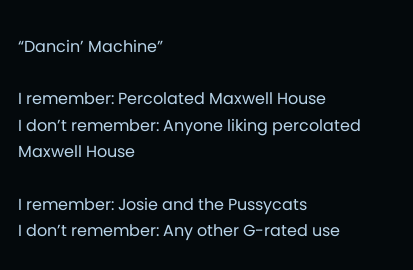“Dancin’ Machine”

I remember: Percolated Maxwell House
I don’t remember: Anyone liking percolated Maxwell House

I remember: Josie and the Pussycats
I don’t remember: Any other G-rated use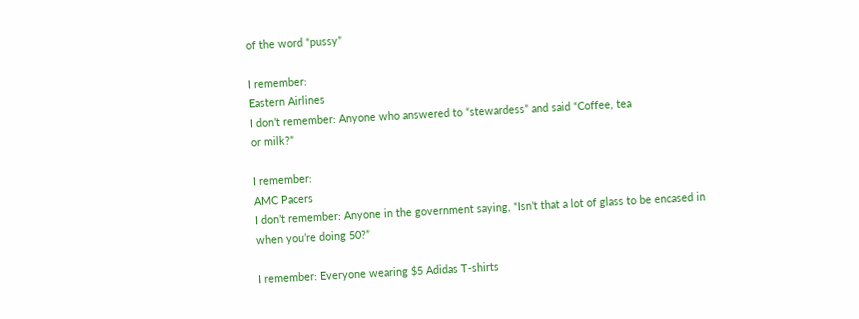of the word “pussy”

I remember:
Eastern Airlines
I don’t remember: Anyone who answered to “stewardess” and said “Coffee, tea
or milk?”

I remember:
AMC Pacers
I don’t remember: Anyone in the government saying, “Isn’t that a lot of glass to be encased in when you’re doing 50?”

I remember: Everyone wearing $5 Adidas T-shirts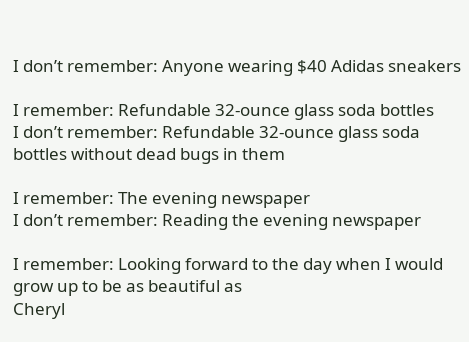I don’t remember: Anyone wearing $40 Adidas sneakers

I remember: Refundable 32-ounce glass soda bottles
I don’t remember: Refundable 32-ounce glass soda bottles without dead bugs in them

I remember: The evening newspaper
I don’t remember: Reading the evening newspaper

I remember: Looking forward to the day when I would grow up to be as beautiful as
Cheryl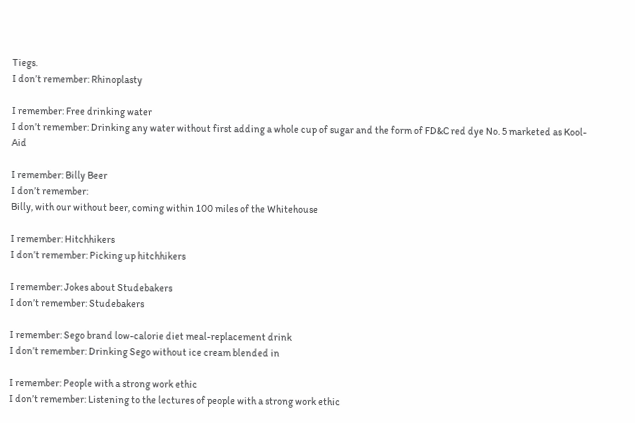Tiegs.
I don’t remember: Rhinoplasty

I remember: Free drinking water
I don’t remember: Drinking any water without first adding a whole cup of sugar and the form of FD&C red dye No. 5 marketed as Kool-Aid

I remember: Billy Beer
I don’t remember:
Billy, with our without beer, coming within 100 miles of the Whitehouse

I remember: Hitchhikers
I don’t remember: Picking up hitchhikers

I remember: Jokes about Studebakers
I don’t remember: Studebakers

I remember: Sego brand low-calorie diet meal-replacement drink
I don’t remember: Drinking Sego without ice cream blended in

I remember: People with a strong work ethic
I don’t remember: Listening to the lectures of people with a strong work ethic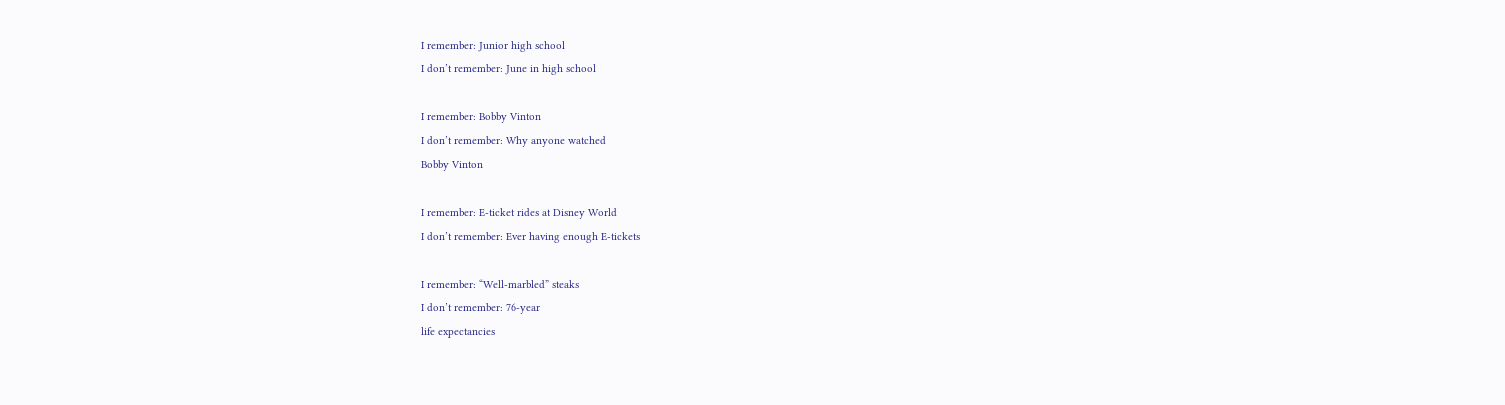I remember: Junior high school
I don’t remember: June in high school

I remember: Bobby Vinton
I don’t remember: Why anyone watched
Bobby Vinton

I remember: E-ticket rides at Disney World
I don’t remember: Ever having enough E-tickets

I remember: “Well-marbled” steaks
I don’t remember: 76-year
life expectancies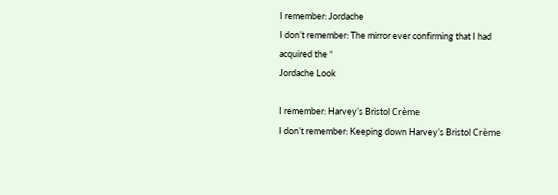I remember: Jordache
I don’t remember: The mirror ever confirming that I had acquired the “
Jordache Look

I remember: Harvey’s Bristol Crème
I don’t remember: Keeping down Harvey’s Bristol Crème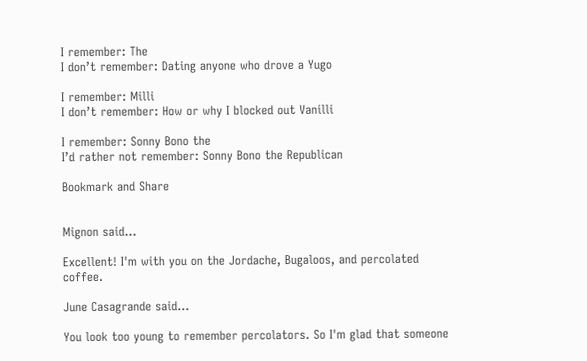I remember: The
I don’t remember: Dating anyone who drove a Yugo

I remember: Milli
I don’t remember: How or why I blocked out Vanilli

I remember: Sonny Bono the
I’d rather not remember: Sonny Bono the Republican

Bookmark and Share


Mignon said...

Excellent! I'm with you on the Jordache, Bugaloos, and percolated coffee.

June Casagrande said...

You look too young to remember percolators. So I'm glad that someone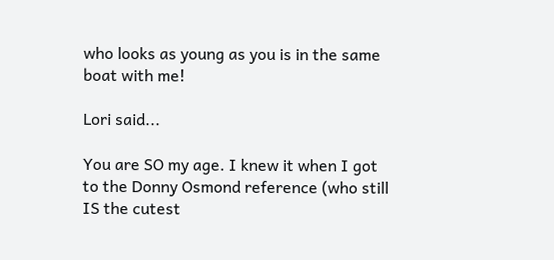who looks as young as you is in the same boat with me!

Lori said...

You are SO my age. I knew it when I got to the Donny Osmond reference (who still IS the cutest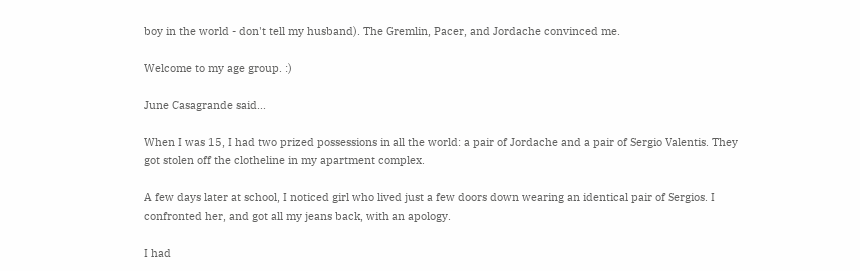boy in the world - don't tell my husband). The Gremlin, Pacer, and Jordache convinced me.

Welcome to my age group. :)

June Casagrande said...

When I was 15, I had two prized possessions in all the world: a pair of Jordache and a pair of Sergio Valentis. They got stolen off the clotheline in my apartment complex.

A few days later at school, I noticed girl who lived just a few doors down wearing an identical pair of Sergios. I confronted her, and got all my jeans back, with an apology.

I had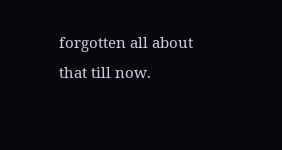forgotten all about that till now.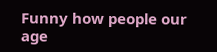Funny how people our age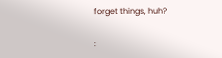forget things, huh?

: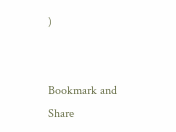)


Bookmark and Share